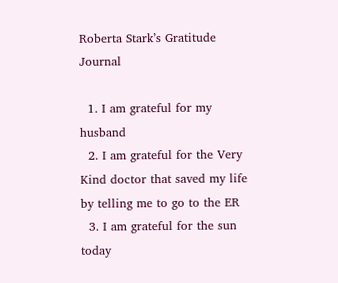Roberta Stark’s Gratitude Journal

  1. I am grateful for my husband
  2. I am grateful for the Very Kind doctor that saved my life by telling me to go to the ER
  3. I am grateful for the sun today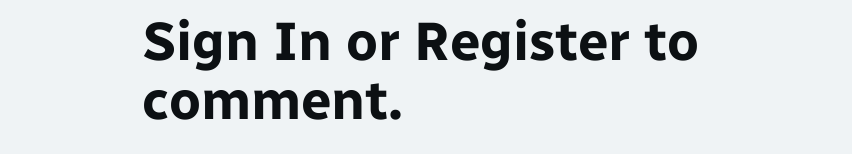Sign In or Register to comment.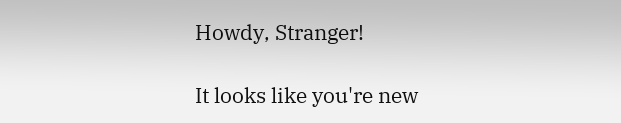Howdy, Stranger!

It looks like you're new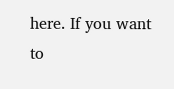here. If you want to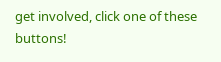get involved, click one of these buttons!